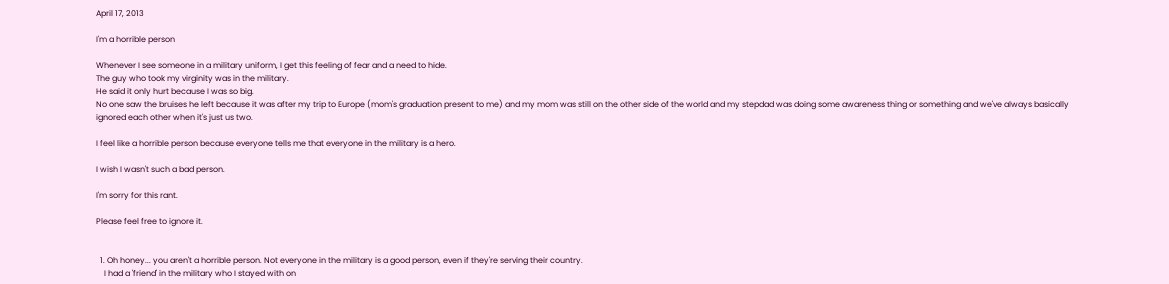April 17, 2013

I'm a horrible person

Whenever I see someone in a military uniform, I get this feeling of fear and a need to hide.
The guy who took my virginity was in the military.
He said it only hurt because I was so big.
No one saw the bruises he left because it was after my trip to Europe (mom's graduation present to me) and my mom was still on the other side of the world and my stepdad was doing some awareness thing or something and we've always basically ignored each other when it's just us two.

I feel like a horrible person because everyone tells me that everyone in the military is a hero.

I wish I wasn't such a bad person.

I'm sorry for this rant.

Please feel free to ignore it.


  1. Oh honey... you aren't a horrible person. Not everyone in the military is a good person, even if they're serving their country.
    I had a 'friend' in the military who I stayed with on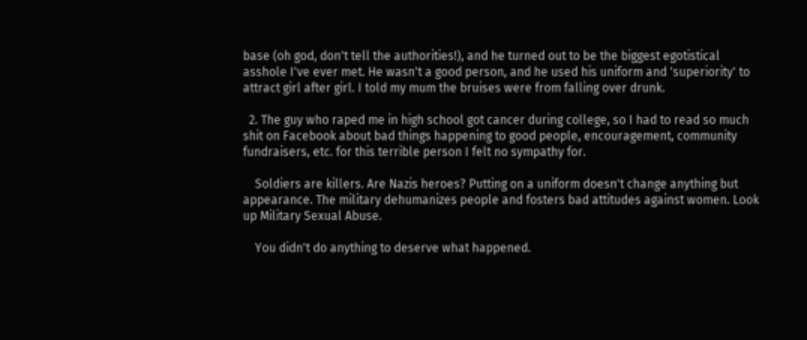base (oh god, don't tell the authorities!), and he turned out to be the biggest egotistical asshole I've ever met. He wasn't a good person, and he used his uniform and 'superiority' to attract girl after girl. I told my mum the bruises were from falling over drunk.

  2. The guy who raped me in high school got cancer during college, so I had to read so much shit on Facebook about bad things happening to good people, encouragement, community fundraisers, etc. for this terrible person I felt no sympathy for.

    Soldiers are killers. Are Nazis heroes? Putting on a uniform doesn't change anything but appearance. The military dehumanizes people and fosters bad attitudes against women. Look up Military Sexual Abuse.

    You didn't do anything to deserve what happened.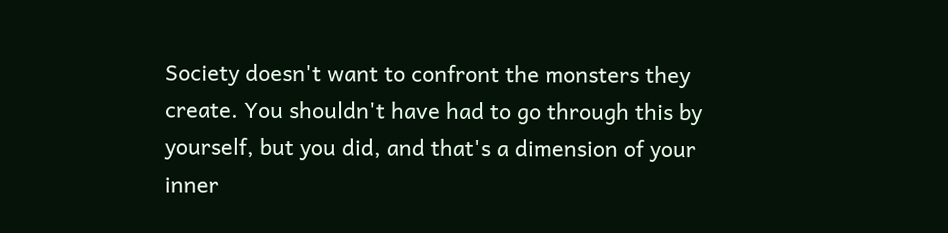Society doesn't want to confront the monsters they create. You shouldn't have had to go through this by yourself, but you did, and that's a dimension of your inner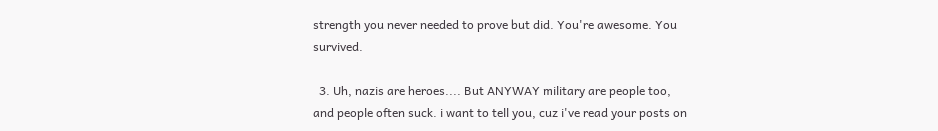strength you never needed to prove but did. You're awesome. You survived.

  3. Uh, nazis are heroes.... But ANYWAY military are people too, and people often suck. i want to tell you, cuz i've read your posts on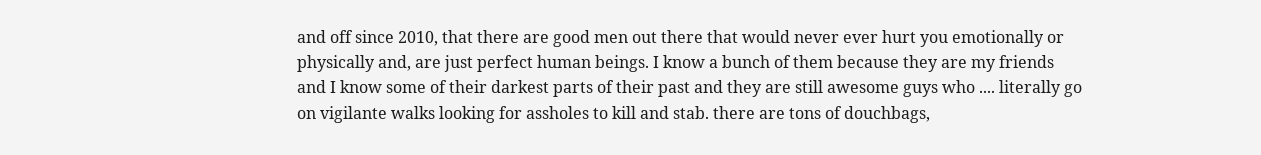and off since 2010, that there are good men out there that would never ever hurt you emotionally or physically and, are just perfect human beings. I know a bunch of them because they are my friends and I know some of their darkest parts of their past and they are still awesome guys who .... literally go on vigilante walks looking for assholes to kill and stab. there are tons of douchbags,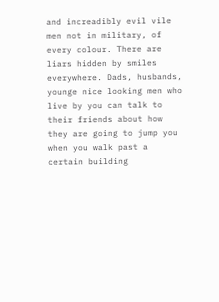and increadibly evil vile men not in military, of every colour. There are liars hidden by smiles everywhere. Dads, husbands, younge nice looking men who live by you can talk to their friends about how they are going to jump you when you walk past a certain building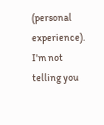(personal experience). I'm not telling you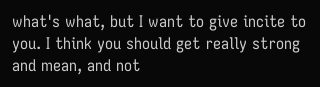what's what, but I want to give incite to you. I think you should get really strong and mean, and not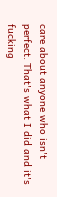care about anyone who isn't perfect. That's what I did and it's fucking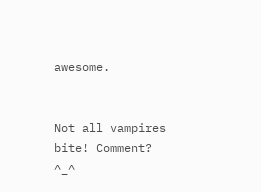awesome.


Not all vampires bite! Comment? ^_^